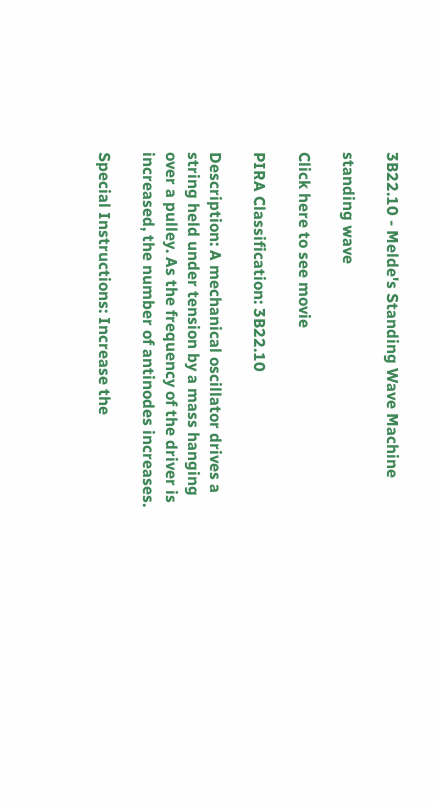3B22.10 - Melde's Standing Wave Machine

standing wave

Click here to see movie

PIRA Classification: 3B22.10

Description: A mechanical oscillator drives a string held under tension by a mass hanging over a pulley. As the frequency of the driver is increased, the number of antinodes increases.

Special Instructions: Increase the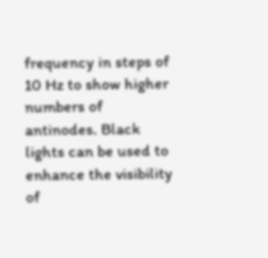frequency in steps of 10 Hz to show higher numbers of antinodes. Black lights can be used to enhance the visibility of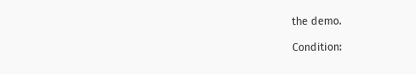the demo.

Condition: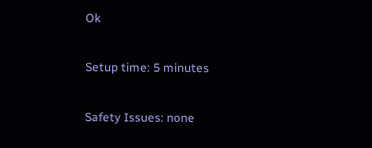Ok

Setup time: 5 minutes

Safety Issues: none